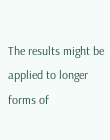The results might be applied to longer forms of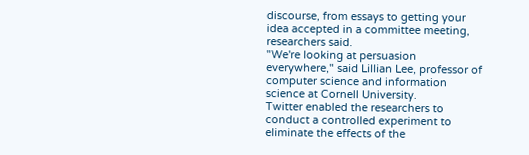discourse, from essays to getting your idea accepted in a committee meeting, researchers said.
"We're looking at persuasion everywhere," said Lillian Lee, professor of computer science and information science at Cornell University.
Twitter enabled the researchers to conduct a controlled experiment to eliminate the effects of the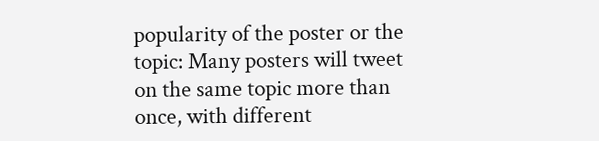popularity of the poster or the topic: Many posters will tweet on the same topic more than once, with different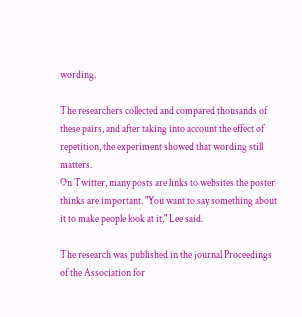wording.

The researchers collected and compared thousands of these pairs, and after taking into account the effect of repetition, the experiment showed that wording still matters.
On Twitter, many posts are links to websites the poster thinks are important. "You want to say something about it to make people look at it," Lee said.

The research was published in the journal Proceedings of the Association for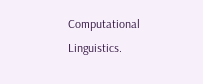Computational Linguistics.